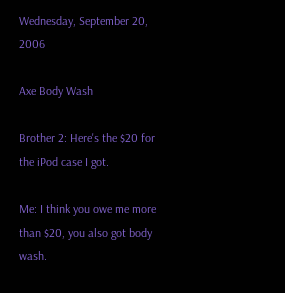Wednesday, September 20, 2006

Axe Body Wash

Brother 2: Here's the $20 for the iPod case I got.

Me: I think you owe me more than $20, you also got body wash.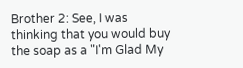Brother 2: See, I was thinking that you would buy the soap as a "I'm Glad My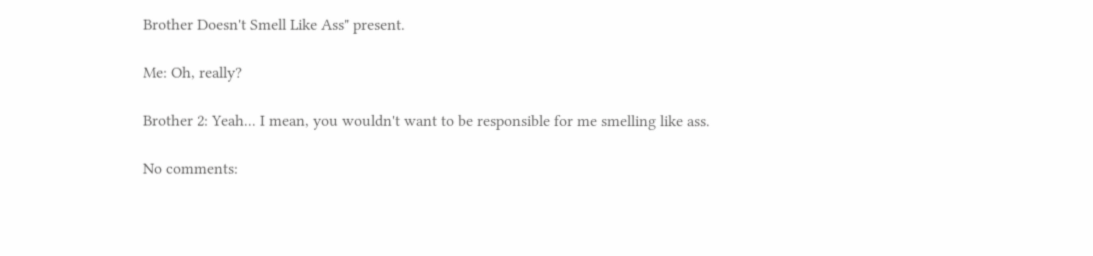Brother Doesn't Smell Like Ass" present.

Me: Oh, really?

Brother 2: Yeah... I mean, you wouldn't want to be responsible for me smelling like ass.

No comments: